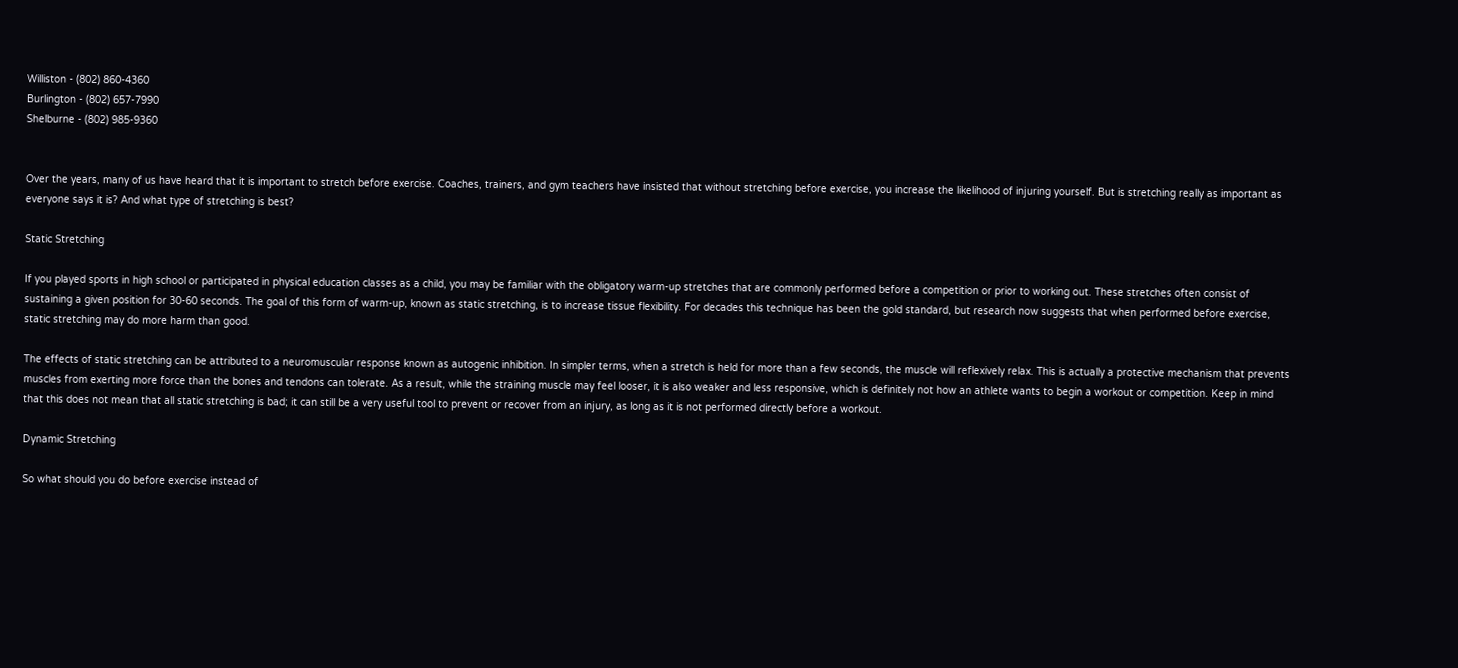Williston - (802) 860-4360
Burlington - (802) 657-7990
Shelburne - (802) 985-9360


Over the years, many of us have heard that it is important to stretch before exercise. Coaches, trainers, and gym teachers have insisted that without stretching before exercise, you increase the likelihood of injuring yourself. But is stretching really as important as everyone says it is? And what type of stretching is best?

Static Stretching

If you played sports in high school or participated in physical education classes as a child, you may be familiar with the obligatory warm-up stretches that are commonly performed before a competition or prior to working out. These stretches often consist of sustaining a given position for 30-60 seconds. The goal of this form of warm-up, known as static stretching, is to increase tissue flexibility. For decades this technique has been the gold standard, but research now suggests that when performed before exercise, static stretching may do more harm than good.

The effects of static stretching can be attributed to a neuromuscular response known as autogenic inhibition. In simpler terms, when a stretch is held for more than a few seconds, the muscle will reflexively relax. This is actually a protective mechanism that prevents muscles from exerting more force than the bones and tendons can tolerate. As a result, while the straining muscle may feel looser, it is also weaker and less responsive, which is definitely not how an athlete wants to begin a workout or competition. Keep in mind that this does not mean that all static stretching is bad; it can still be a very useful tool to prevent or recover from an injury, as long as it is not performed directly before a workout.

Dynamic Stretching

So what should you do before exercise instead of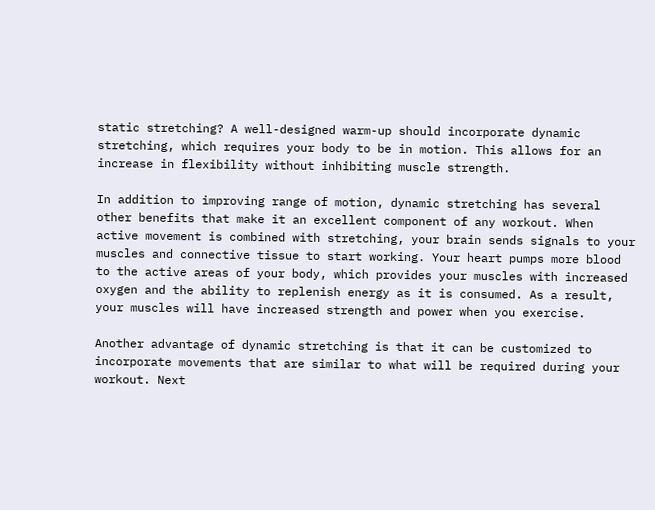static stretching? A well-designed warm-up should incorporate dynamic stretching, which requires your body to be in motion. This allows for an increase in flexibility without inhibiting muscle strength.

In addition to improving range of motion, dynamic stretching has several other benefits that make it an excellent component of any workout. When active movement is combined with stretching, your brain sends signals to your muscles and connective tissue to start working. Your heart pumps more blood to the active areas of your body, which provides your muscles with increased oxygen and the ability to replenish energy as it is consumed. As a result, your muscles will have increased strength and power when you exercise.

Another advantage of dynamic stretching is that it can be customized to incorporate movements that are similar to what will be required during your workout. Next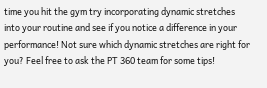time you hit the gym try incorporating dynamic stretches into your routine and see if you notice a difference in your performance! Not sure which dynamic stretches are right for you? Feel free to ask the PT 360 team for some tips!